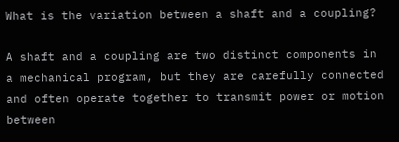What is the variation between a shaft and a coupling?

A shaft and a coupling are two distinct components in a mechanical program, but they are carefully connected and often operate together to transmit power or motion between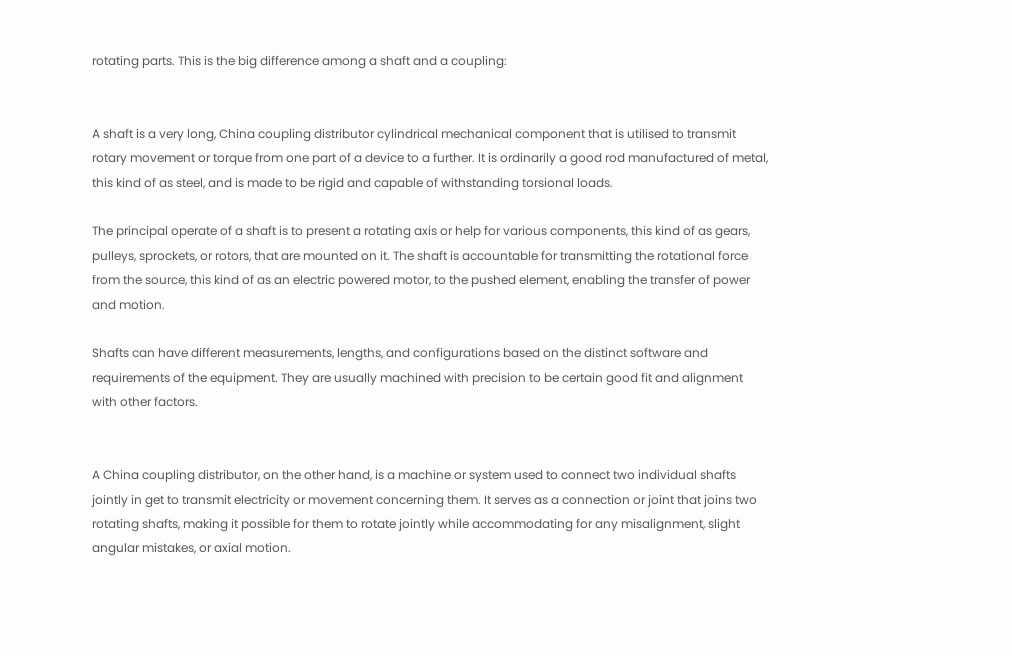rotating parts. This is the big difference among a shaft and a coupling:


A shaft is a very long, China coupling distributor cylindrical mechanical component that is utilised to transmit rotary movement or torque from one part of a device to a further. It is ordinarily a good rod manufactured of metal, this kind of as steel, and is made to be rigid and capable of withstanding torsional loads.

The principal operate of a shaft is to present a rotating axis or help for various components, this kind of as gears, pulleys, sprockets, or rotors, that are mounted on it. The shaft is accountable for transmitting the rotational force from the source, this kind of as an electric powered motor, to the pushed element, enabling the transfer of power and motion.

Shafts can have different measurements, lengths, and configurations based on the distinct software and requirements of the equipment. They are usually machined with precision to be certain good fit and alignment with other factors.


A China coupling distributor, on the other hand, is a machine or system used to connect two individual shafts jointly in get to transmit electricity or movement concerning them. It serves as a connection or joint that joins two rotating shafts, making it possible for them to rotate jointly while accommodating for any misalignment, slight angular mistakes, or axial motion.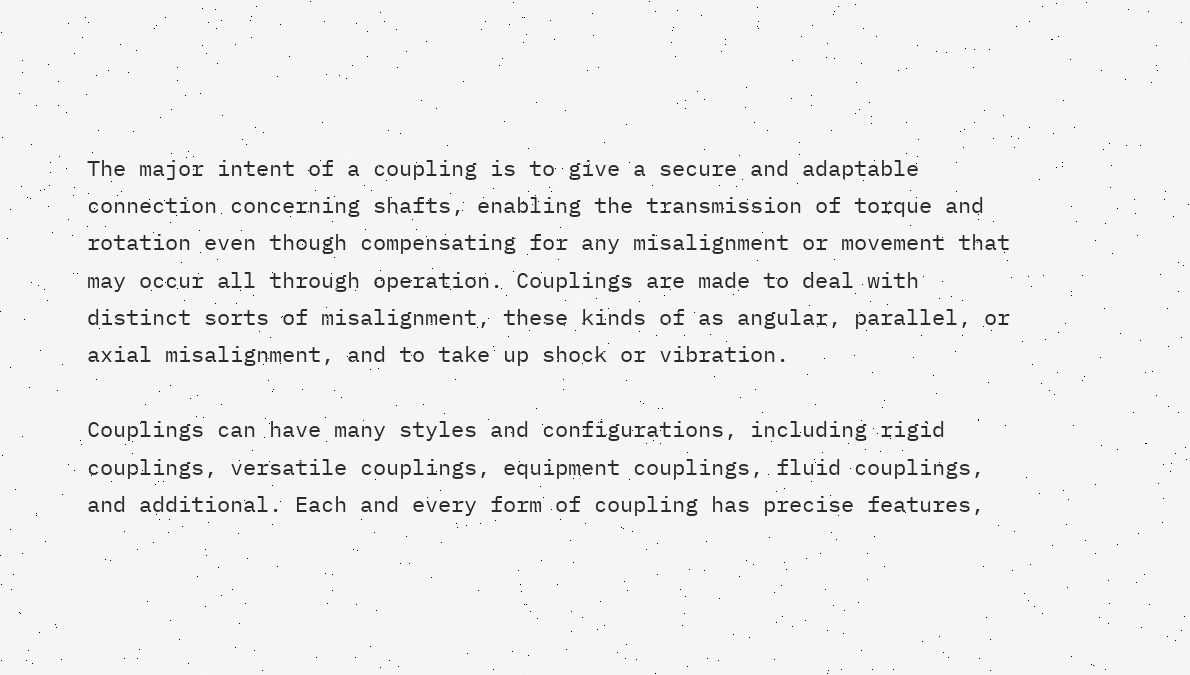The major intent of a coupling is to give a secure and adaptable connection concerning shafts, enabling the transmission of torque and rotation even though compensating for any misalignment or movement that may occur all through operation. Couplings are made to deal with distinct sorts of misalignment, these kinds of as angular, parallel, or axial misalignment, and to take up shock or vibration.

Couplings can have many styles and configurations, including rigid couplings, versatile couplings, equipment couplings, fluid couplings, and additional. Each and every form of coupling has precise features,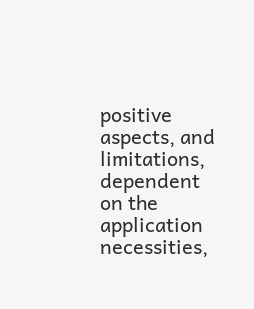positive aspects, and limitations, dependent on the application necessities,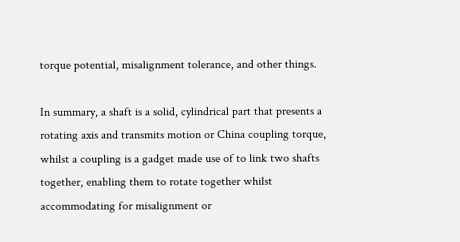torque potential, misalignment tolerance, and other things.

In summary, a shaft is a solid, cylindrical part that presents a rotating axis and transmits motion or China coupling torque, whilst a coupling is a gadget made use of to link two shafts together, enabling them to rotate together whilst accommodating for misalignment or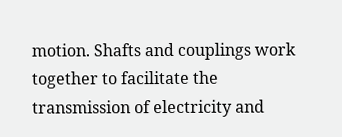motion. Shafts and couplings work together to facilitate the transmission of electricity and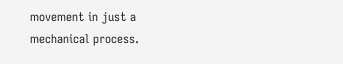movement in just a mechanical process.